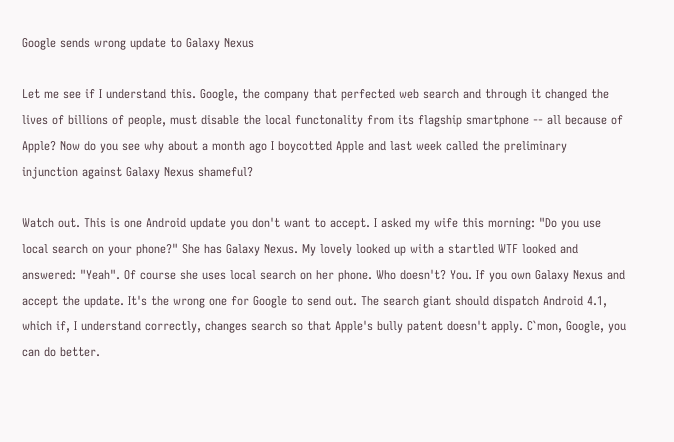Google sends wrong update to Galaxy Nexus

Let me see if I understand this. Google, the company that perfected web search and through it changed the lives of billions of people, must disable the local functonality from its flagship smartphone -- all because of Apple? Now do you see why about a month ago I boycotted Apple and last week called the preliminary injunction against Galaxy Nexus shameful?

Watch out. This is one Android update you don't want to accept. I asked my wife this morning: "Do you use local search on your phone?" She has Galaxy Nexus. My lovely looked up with a startled WTF looked and answered: "Yeah". Of course she uses local search on her phone. Who doesn't? You. If you own Galaxy Nexus and accept the update. It's the wrong one for Google to send out. The search giant should dispatch Android 4.1, which if, I understand correctly, changes search so that Apple's bully patent doesn't apply. C`mon, Google, you can do better.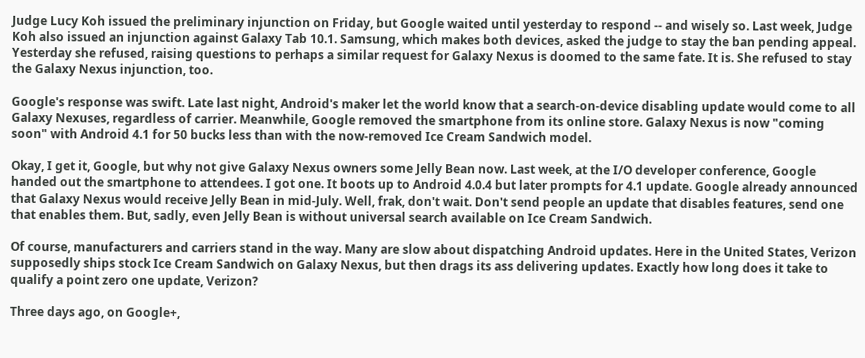Judge Lucy Koh issued the preliminary injunction on Friday, but Google waited until yesterday to respond -- and wisely so. Last week, Judge Koh also issued an injunction against Galaxy Tab 10.1. Samsung, which makes both devices, asked the judge to stay the ban pending appeal. Yesterday she refused, raising questions to perhaps a similar request for Galaxy Nexus is doomed to the same fate. It is. She refused to stay the Galaxy Nexus injunction, too.

Google's response was swift. Late last night, Android's maker let the world know that a search-on-device disabling update would come to all Galaxy Nexuses, regardless of carrier. Meanwhile, Google removed the smartphone from its online store. Galaxy Nexus is now "coming soon" with Android 4.1 for 50 bucks less than with the now-removed Ice Cream Sandwich model.

Okay, I get it, Google, but why not give Galaxy Nexus owners some Jelly Bean now. Last week, at the I/O developer conference, Google handed out the smartphone to attendees. I got one. It boots up to Android 4.0.4 but later prompts for 4.1 update. Google already announced that Galaxy Nexus would receive Jelly Bean in mid-July. Well, frak, don't wait. Don't send people an update that disables features, send one that enables them. But, sadly, even Jelly Bean is without universal search available on Ice Cream Sandwich.

Of course, manufacturers and carriers stand in the way. Many are slow about dispatching Android updates. Here in the United States, Verizon supposedly ships stock Ice Cream Sandwich on Galaxy Nexus, but then drags its ass delivering updates. Exactly how long does it take to qualify a point zero one update, Verizon?

Three days ago, on Google+,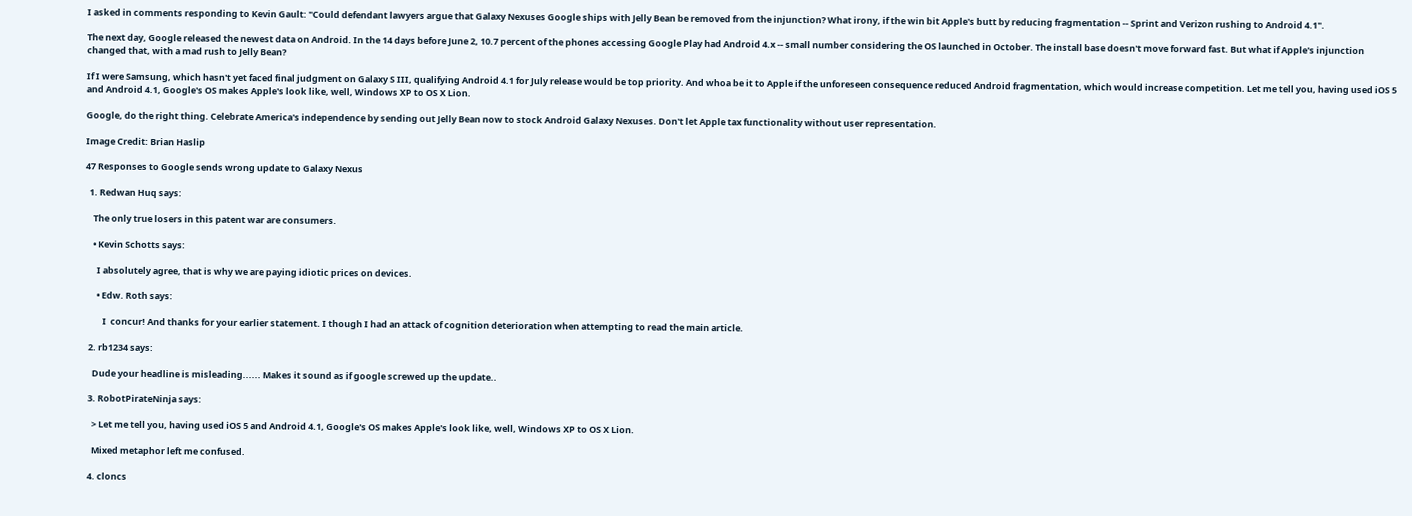I asked in comments responding to Kevin Gault: "Could defendant lawyers argue that Galaxy Nexuses Google ships with Jelly Bean be removed from the injunction? What irony, if the win bit Apple's butt by reducing fragmentation -- Sprint and Verizon rushing to Android 4.1".

The next day, Google released the newest data on Android. In the 14 days before June 2, 10.7 percent of the phones accessing Google Play had Android 4.x -- small number considering the OS launched in October. The install base doesn't move forward fast. But what if Apple's injunction changed that, with a mad rush to Jelly Bean?

If I were Samsung, which hasn't yet faced final judgment on Galaxy S III, qualifying Android 4.1 for July release would be top priority. And whoa be it to Apple if the unforeseen consequence reduced Android fragmentation, which would increase competition. Let me tell you, having used iOS 5 and Android 4.1, Google's OS makes Apple's look like, well, Windows XP to OS X Lion.

Google, do the right thing. Celebrate America's independence by sending out Jelly Bean now to stock Android Galaxy Nexuses. Don't let Apple tax functionality without user representation.

Image Credit: Brian Haslip

47 Responses to Google sends wrong update to Galaxy Nexus

  1. Redwan Huq says:

    The only true losers in this patent war are consumers.

    • Kevin Schotts says:

      I absolutely agree, that is why we are paying idiotic prices on devices.

      • Edw. Roth says:

         I  concur! And thanks for your earlier statement. I though I had an attack of cognition deterioration when attempting to read the main article.

  2. rb1234 says:

    Dude your headline is misleading...... Makes it sound as if google screwed up the update..

  3. RobotPirateNinja says:

    > Let me tell you, having used iOS 5 and Android 4.1, Google's OS makes Apple's look like, well, Windows XP to OS X Lion.

    Mixed metaphor left me confused.

  4. cloncs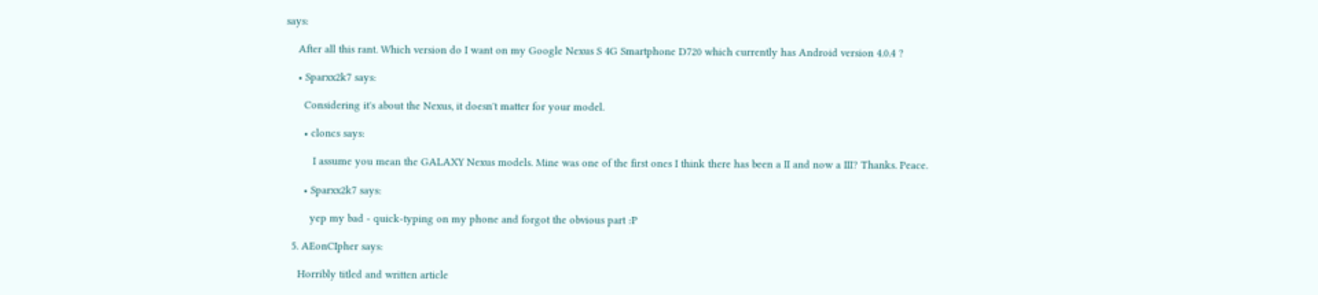says:

    After all this rant. Which version do I want on my Google Nexus S 4G Smartphone D720 which currently has Android version 4.0.4 ?

    • Sparxx2k7 says:

      Considering it's about the Nexus, it doesn't matter for your model.

      • cloncs says:

         I assume you mean the GALAXY Nexus models. Mine was one of the first ones I think there has been a II and now a III? Thanks. Peace.

      • Sparxx2k7 says:

        yep my bad - quick-typing on my phone and forgot the obvious part :P

  5. AEonCIpher says:

    Horribly titled and written article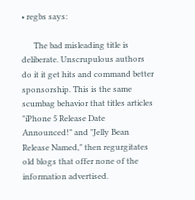• regbs says:

      The bad misleading title is deliberate. Unscrupulous authors do it it get hits and command better sponsorship. This is the same scumbag behavior that titles articles "iPhone 5 Release Date Announced!" and "Jelly Bean Release Named," then regurgitates old blogs that offer none of the information advertised.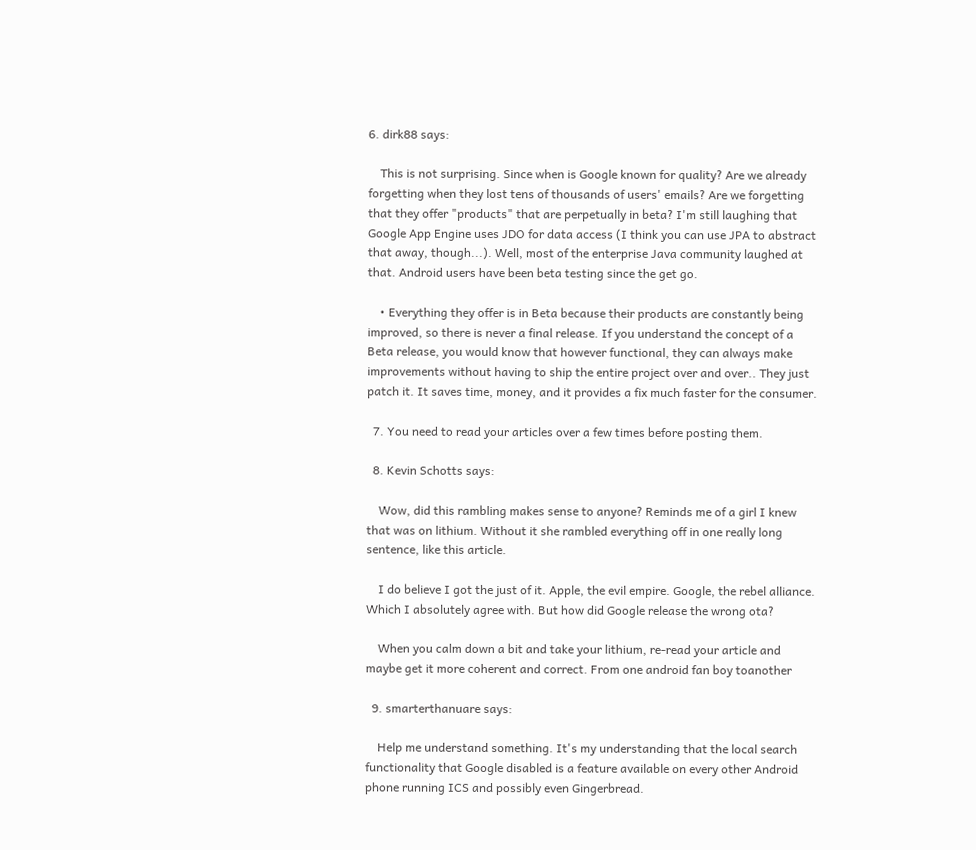6. dirk88 says:

    This is not surprising. Since when is Google known for quality? Are we already forgetting when they lost tens of thousands of users' emails? Are we forgetting that they offer "products" that are perpetually in beta? I'm still laughing that Google App Engine uses JDO for data access (I think you can use JPA to abstract that away, though...). Well, most of the enterprise Java community laughed at that. Android users have been beta testing since the get go.

    • Everything they offer is in Beta because their products are constantly being improved, so there is never a final release. If you understand the concept of a Beta release, you would know that however functional, they can always make improvements without having to ship the entire project over and over.. They just patch it. It saves time, money, and it provides a fix much faster for the consumer.

  7. You need to read your articles over a few times before posting them.

  8. Kevin Schotts says:

    Wow, did this rambling makes sense to anyone? Reminds me of a girl I knew that was on lithium. Without it she rambled everything off in one really long sentence, like this article.

    I do believe I got the just of it. Apple, the evil empire. Google, the rebel alliance. Which I absolutely agree with. But how did Google release the wrong ota?

    When you calm down a bit and take your lithium, re-read your article and maybe get it more coherent and correct. From one android fan boy toanother

  9. smarterthanuare says:

    Help me understand something. It's my understanding that the local search functionality that Google disabled is a feature available on every other Android phone running ICS and possibly even Gingerbread.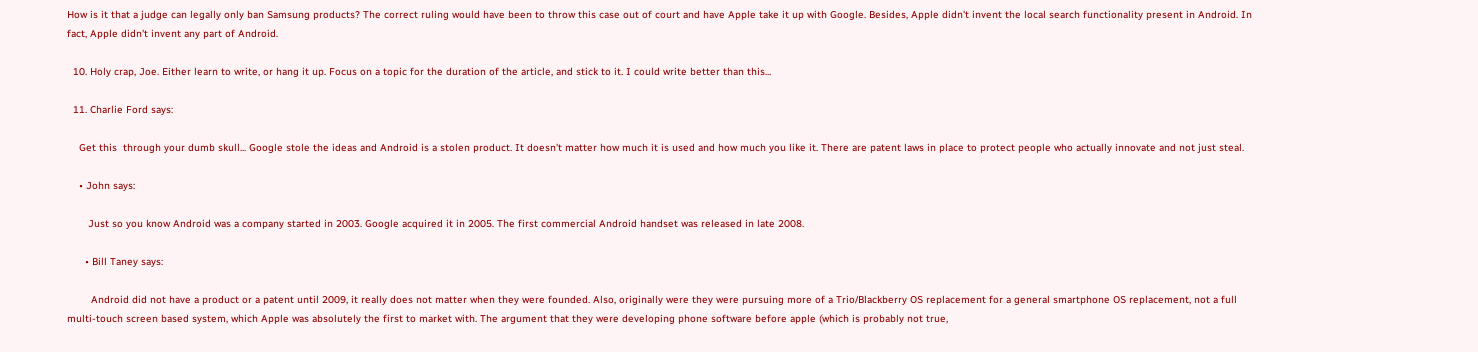How is it that a judge can legally only ban Samsung products? The correct ruling would have been to throw this case out of court and have Apple take it up with Google. Besides, Apple didn't invent the local search functionality present in Android. In fact, Apple didn't invent any part of Android.

  10. Holy crap, Joe. Either learn to write, or hang it up. Focus on a topic for the duration of the article, and stick to it. I could write better than this...

  11. Charlie Ford says:

    Get this  through your dumb skull... Google stole the ideas and Android is a stolen product. It doesn't matter how much it is used and how much you like it. There are patent laws in place to protect people who actually innovate and not just steal.

    • John says:

       Just so you know Android was a company started in 2003. Google acquired it in 2005. The first commercial Android handset was released in late 2008.

      • Bill Taney says:

        Android did not have a product or a patent until 2009, it really does not matter when they were founded. Also, originally were they were pursuing more of a Trio/Blackberry OS replacement for a general smartphone OS replacement, not a full multi-touch screen based system, which Apple was absolutely the first to market with. The argument that they were developing phone software before apple (which is probably not true,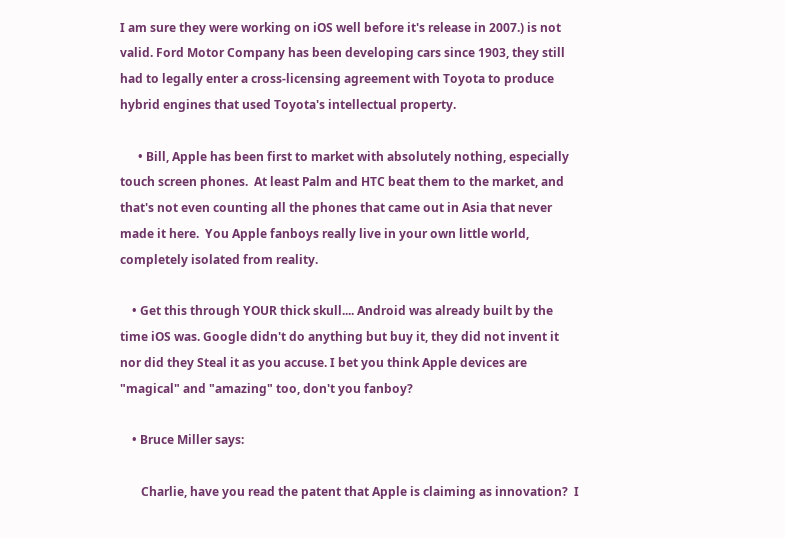I am sure they were working on iOS well before it's release in 2007.) is not valid. Ford Motor Company has been developing cars since 1903, they still had to legally enter a cross-licensing agreement with Toyota to produce hybrid engines that used Toyota's intellectual property.

      • Bill, Apple has been first to market with absolutely nothing, especially touch screen phones.  At least Palm and HTC beat them to the market, and that's not even counting all the phones that came out in Asia that never made it here.  You Apple fanboys really live in your own little world, completely isolated from reality.

    • Get this through YOUR thick skull.... Android was already built by the time iOS was. Google didn't do anything but buy it, they did not invent it nor did they Steal it as you accuse. I bet you think Apple devices are "magical" and "amazing" too, don't you fanboy?

    • Bruce Miller says:

       Charlie, have you read the patent that Apple is claiming as innovation?  I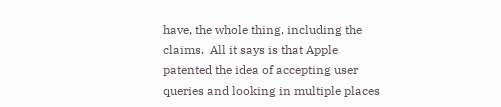have, the whole thing, including the claims.  All it says is that Apple patented the idea of accepting user queries and looking in multiple places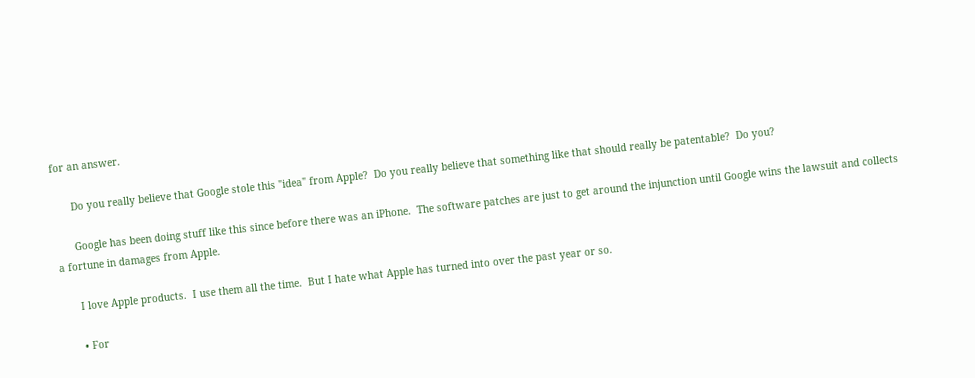for an answer.

      Do you really believe that Google stole this "idea" from Apple?  Do you really believe that something like that should really be patentable?  Do you?

      Google has been doing stuff like this since before there was an iPhone.  The software patches are just to get around the injunction until Google wins the lawsuit and collects a fortune in damages from Apple.

      I love Apple products.  I use them all the time.  But I hate what Apple has turned into over the past year or so.

      • For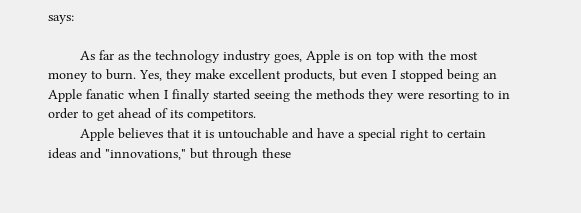says:

        As far as the technology industry goes, Apple is on top with the most money to burn. Yes, they make excellent products, but even I stopped being an Apple fanatic when I finally started seeing the methods they were resorting to in order to get ahead of its competitors.
        Apple believes that it is untouchable and have a special right to certain ideas and "innovations," but through these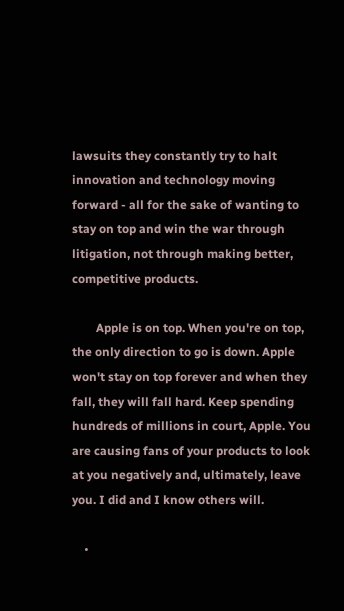lawsuits they constantly try to halt innovation and technology moving forward - all for the sake of wanting to stay on top and win the war through litigation, not through making better, competitive products.

        Apple is on top. When you're on top, the only direction to go is down. Apple won't stay on top forever and when they fall, they will fall hard. Keep spending hundreds of millions in court, Apple. You are causing fans of your products to look at you negatively and, ultimately, leave you. I did and I know others will.

    •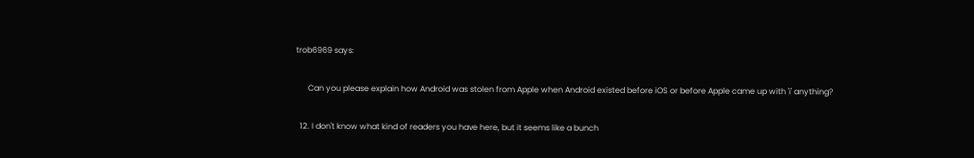trob6969 says:

      Can you please explain how Android was stolen from Apple when Android existed before iOS or before Apple came up with 'i' anything?

  12. I don't know what kind of readers you have here, but it seems like a bunch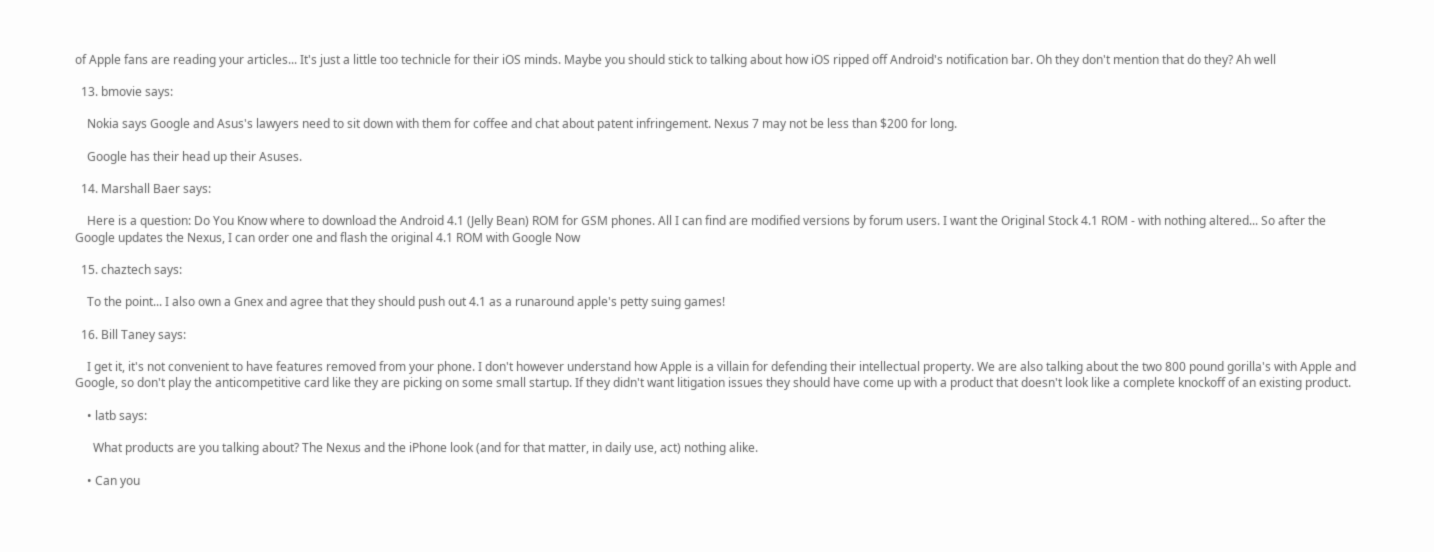of Apple fans are reading your articles... It's just a little too technicle for their iOS minds. Maybe you should stick to talking about how iOS ripped off Android's notification bar. Oh they don't mention that do they? Ah well

  13. bmovie says:

    Nokia says Google and Asus's lawyers need to sit down with them for coffee and chat about patent infringement. Nexus 7 may not be less than $200 for long.

    Google has their head up their Asuses.

  14. Marshall Baer says:

    Here is a question: Do You Know where to download the Android 4.1 (Jelly Bean) ROM for GSM phones. All I can find are modified versions by forum users. I want the Original Stock 4.1 ROM - with nothing altered... So after the Google updates the Nexus, I can order one and flash the original 4.1 ROM with Google Now

  15. chaztech says:

    To the point... I also own a Gnex and agree that they should push out 4.1 as a runaround apple's petty suing games!

  16. Bill Taney says:

    I get it, it's not convenient to have features removed from your phone. I don't however understand how Apple is a villain for defending their intellectual property. We are also talking about the two 800 pound gorilla's with Apple and Google, so don't play the anticompetitive card like they are picking on some small startup. If they didn't want litigation issues they should have come up with a product that doesn't look like a complete knockoff of an existing product.

    • latb says:

      What products are you talking about? The Nexus and the iPhone look (and for that matter, in daily use, act) nothing alike.

    • Can you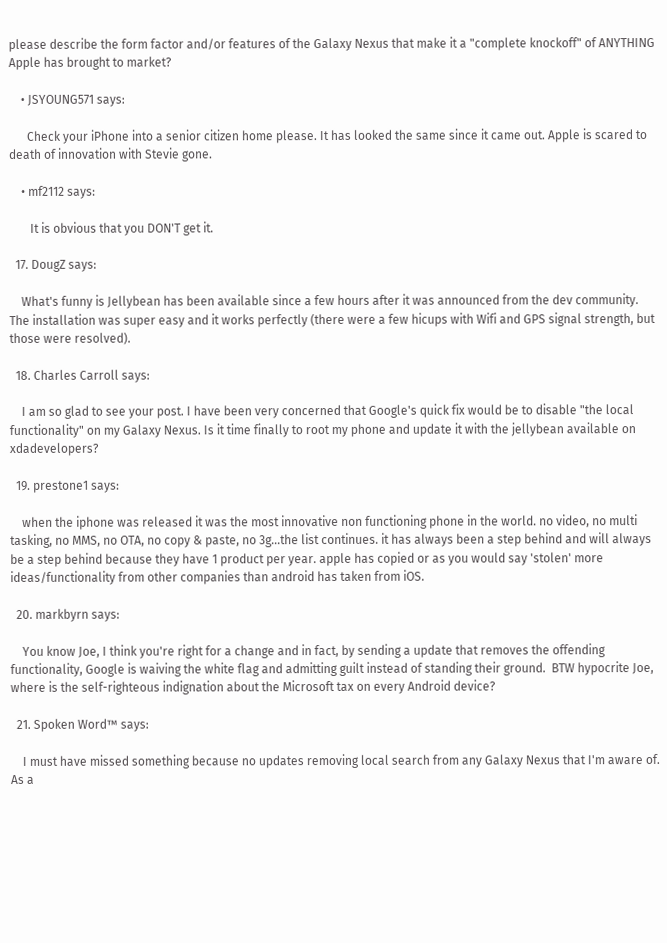please describe the form factor and/or features of the Galaxy Nexus that make it a "complete knockoff" of ANYTHING Apple has brought to market?

    • JSYOUNG571 says:

      Check your iPhone into a senior citizen home please. It has looked the same since it came out. Apple is scared to death of innovation with Stevie gone.

    • mf2112 says:

       It is obvious that you DON'T get it.

  17. DougZ says:

    What's funny is Jellybean has been available since a few hours after it was announced from the dev community. The installation was super easy and it works perfectly (there were a few hicups with Wifi and GPS signal strength, but those were resolved).

  18. Charles Carroll says:

    I am so glad to see your post. I have been very concerned that Google's quick fix would be to disable "the local functionality" on my Galaxy Nexus. Is it time finally to root my phone and update it with the jellybean available on xdadevelopers?

  19. prestone1 says:

    when the iphone was released it was the most innovative non functioning phone in the world. no video, no multi tasking, no MMS, no OTA, no copy & paste, no 3g...the list continues. it has always been a step behind and will always be a step behind because they have 1 product per year. apple has copied or as you would say 'stolen' more ideas/functionality from other companies than android has taken from iOS.

  20. markbyrn says:

    You know Joe, I think you're right for a change and in fact, by sending a update that removes the offending functionality, Google is waiving the white flag and admitting guilt instead of standing their ground.  BTW hypocrite Joe, where is the self-righteous indignation about the Microsoft tax on every Android device?

  21. Spoken Word™ says:

    I must have missed something because no updates removing local search from any Galaxy Nexus that I'm aware of. As a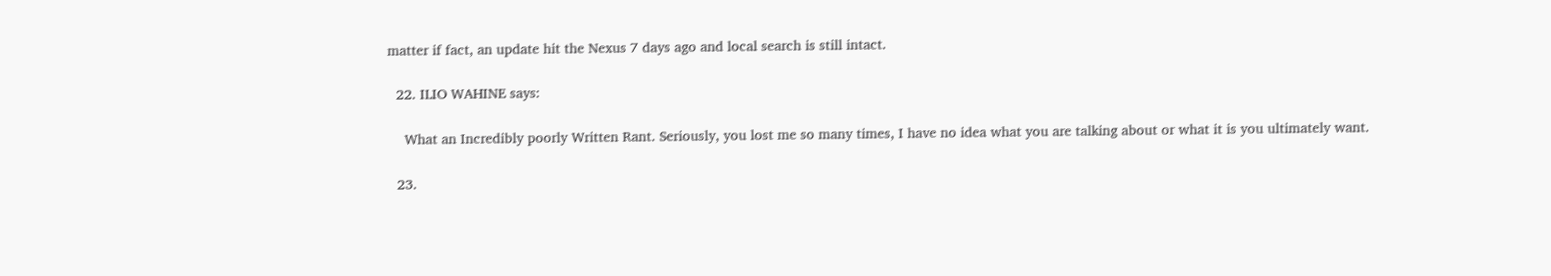matter if fact, an update hit the Nexus 7 days ago and local search is still intact.

  22. ILIO WAHINE says:

    What an Incredibly poorly Written Rant. Seriously, you lost me so many times, I have no idea what you are talking about or what it is you ultimately want.

  23.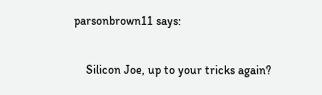parsonbrown11 says:

    Silicon Joe, up to your tricks again?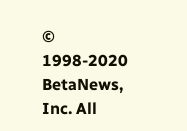© 1998-2020 BetaNews, Inc. All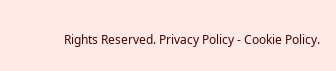Rights Reserved. Privacy Policy - Cookie Policy.